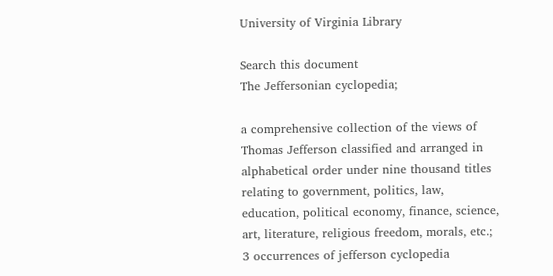University of Virginia Library

Search this document
The Jeffersonian cyclopedia;

a comprehensive collection of the views of Thomas Jefferson classified and arranged in alphabetical order under nine thousand titles relating to government, politics, law, education, political economy, finance, science, art, literature, religious freedom, morals, etc.;
3 occurrences of jefferson cyclopedia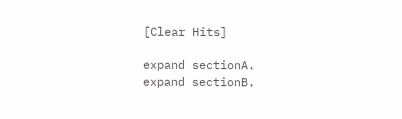[Clear Hits]

expand sectionA.
expand sectionB.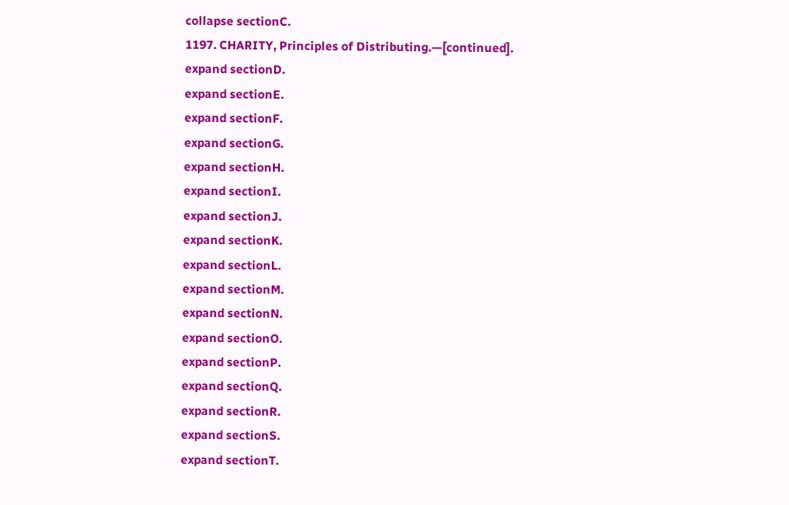collapse sectionC.
1197. CHARITY, Principles of Distributing.—[continued].
expand sectionD.
expand sectionE.
expand sectionF.
expand sectionG.
expand sectionH.
expand sectionI.
expand sectionJ.
expand sectionK.
expand sectionL.
expand sectionM.
expand sectionN.
expand sectionO.
expand sectionP.
expand sectionQ.
expand sectionR.
expand sectionS.
expand sectionT.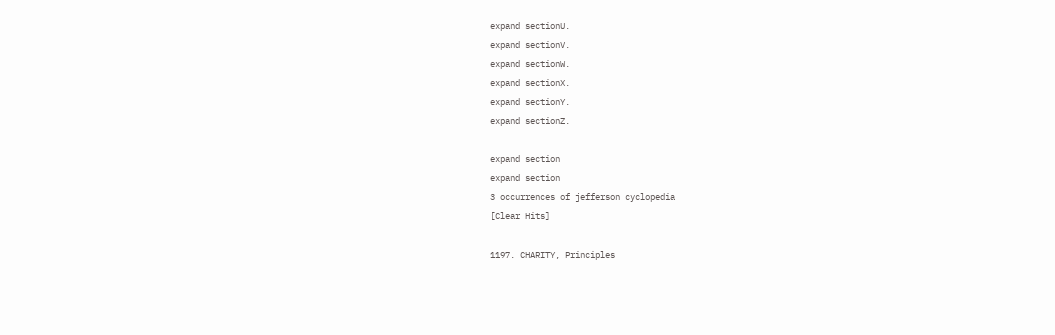expand sectionU.
expand sectionV.
expand sectionW.
expand sectionX.
expand sectionY.
expand sectionZ.

expand section
expand section
3 occurrences of jefferson cyclopedia
[Clear Hits]

1197. CHARITY, Principles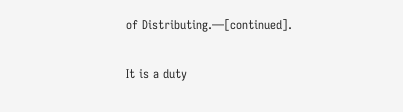of Distributing.—[continued].

It is a duty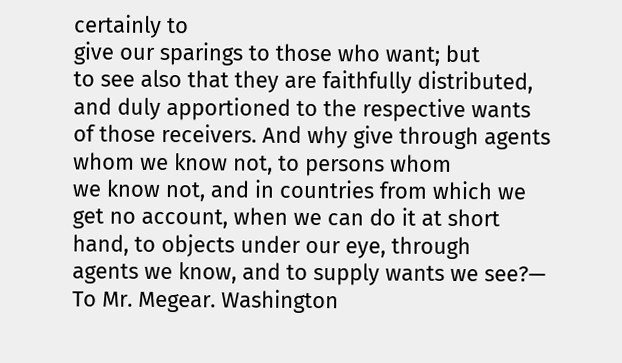certainly to
give our sparings to those who want; but
to see also that they are faithfully distributed,
and duly apportioned to the respective wants
of those receivers. And why give through agents whom we know not, to persons whom
we know not, and in countries from which we
get no account, when we can do it at short
hand, to objects under our eye, through
agents we know, and to supply wants we see?—
To Mr. Megear. Washington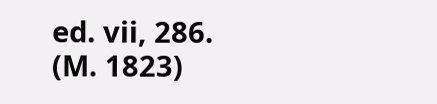ed. vii, 286.
(M. 1823)